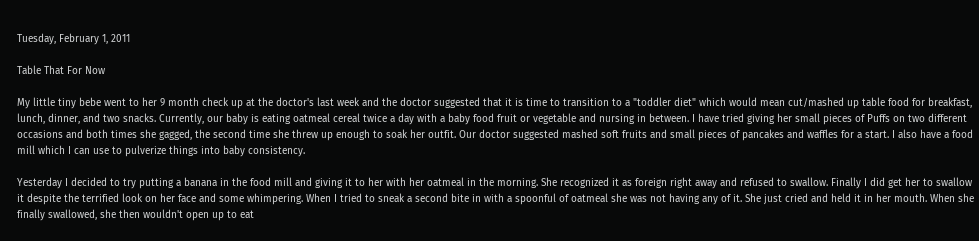Tuesday, February 1, 2011

Table That For Now

My little tiny bebe went to her 9 month check up at the doctor's last week and the doctor suggested that it is time to transition to a "toddler diet" which would mean cut/mashed up table food for breakfast, lunch, dinner, and two snacks. Currently, our baby is eating oatmeal cereal twice a day with a baby food fruit or vegetable and nursing in between. I have tried giving her small pieces of Puffs on two different occasions and both times she gagged, the second time she threw up enough to soak her outfit. Our doctor suggested mashed soft fruits and small pieces of pancakes and waffles for a start. I also have a food mill which I can use to pulverize things into baby consistency.

Yesterday I decided to try putting a banana in the food mill and giving it to her with her oatmeal in the morning. She recognized it as foreign right away and refused to swallow. Finally I did get her to swallow it despite the terrified look on her face and some whimpering. When I tried to sneak a second bite in with a spoonful of oatmeal she was not having any of it. She just cried and held it in her mouth. When she finally swallowed, she then wouldn't open up to eat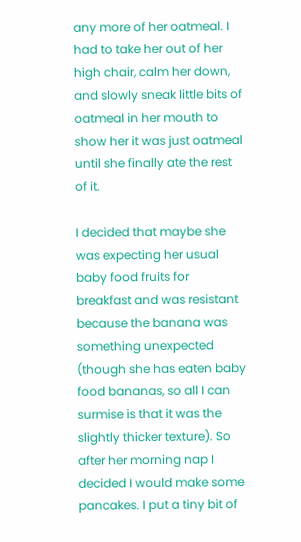any more of her oatmeal. I had to take her out of her high chair, calm her down, and slowly sneak little bits of oatmeal in her mouth to show her it was just oatmeal until she finally ate the rest of it.

I decided that maybe she was expecting her usual baby food fruits for breakfast and was resistant because the banana was something unexpected (though she has eaten baby food bananas, so all I can surmise is that it was the slightly thicker texture). So after her morning nap I decided I would make some pancakes. I put a tiny bit of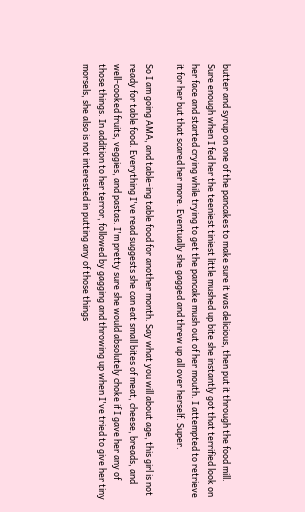butter and syrup on one of the pancakes to make sure it was delicious, then put it through the food mill. Sure enough when I fed her the teeniest tiniest little mushed up bite she instantly got that terrified look on her face and started crying while trying to get the pancake mush out of her mouth. I attempted to retrieve it for her but that scared her more. Eventually she gagged and threw up all over herself. Super.

So I am going AMA, and table-ing table food for another month. Say what you will about age, this girl is not ready for table food. Everything I've read suggests she can eat small bites of meat, cheese, breads, and well-cooked fruits, veggies, and pastas. I'm pretty sure she would absolutely choke if I gave her any of those things. In addition to her terror, followed by gagging and throwing up when I've tried to give her tiny morsels, she also is not interested in putting any of those things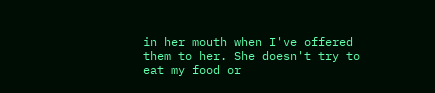in her mouth when I've offered them to her. She doesn't try to eat my food or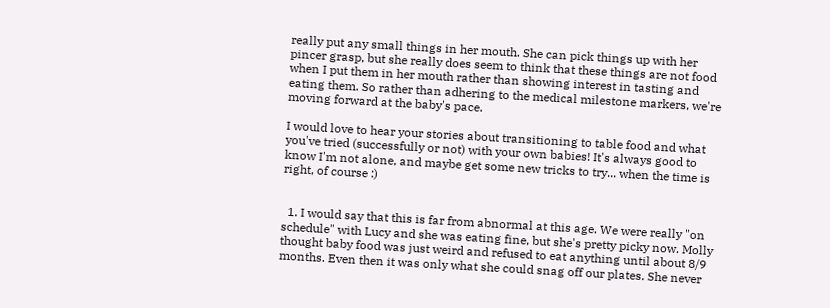really put any small things in her mouth. She can pick things up with her pincer grasp, but she really does seem to think that these things are not food when I put them in her mouth rather than showing interest in tasting and eating them. So rather than adhering to the medical milestone markers, we're moving forward at the baby's pace.

I would love to hear your stories about transitioning to table food and what you've tried (successfully or not) with your own babies! It's always good to know I'm not alone, and maybe get some new tricks to try... when the time is right, of course :)


  1. I would say that this is far from abnormal at this age. We were really "on schedule" with Lucy and she was eating fine, but she's pretty picky now. Molly thought baby food was just weird and refused to eat anything until about 8/9 months. Even then it was only what she could snag off our plates. She never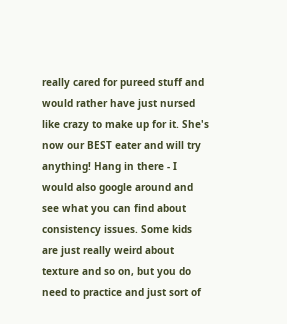really cared for pureed stuff and would rather have just nursed like crazy to make up for it. She's now our BEST eater and will try anything! Hang in there - I would also google around and see what you can find about consistency issues. Some kids are just really weird about texture and so on, but you do need to practice and just sort of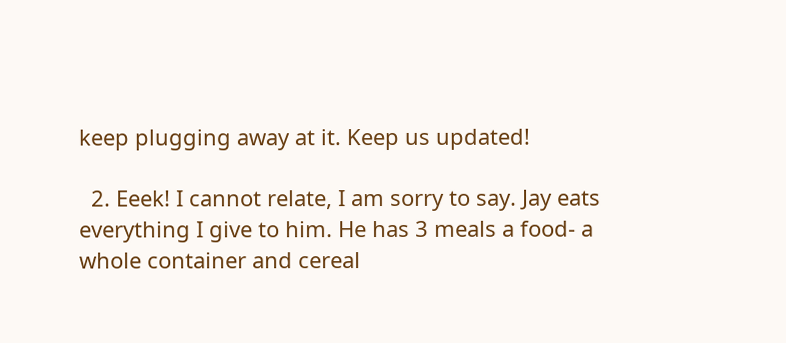keep plugging away at it. Keep us updated!

  2. Eeek! I cannot relate, I am sorry to say. Jay eats everything I give to him. He has 3 meals a food- a whole container and cereal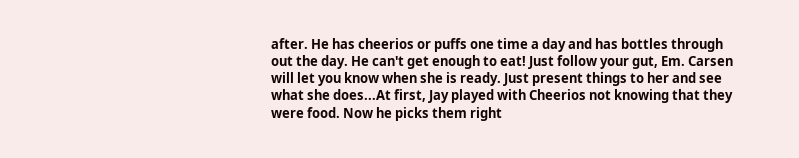after. He has cheerios or puffs one time a day and has bottles through out the day. He can't get enough to eat! Just follow your gut, Em. Carsen will let you know when she is ready. Just present things to her and see what she does...At first, Jay played with Cheerios not knowing that they were food. Now he picks them right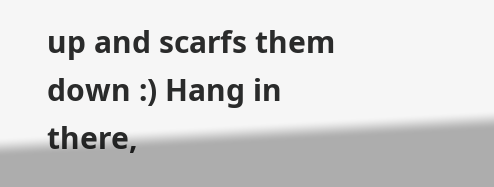up and scarfs them down :) Hang in there,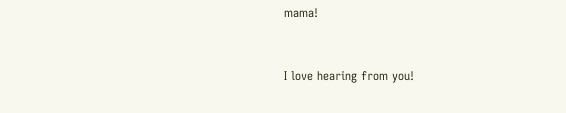mama!


I love hearing from you!